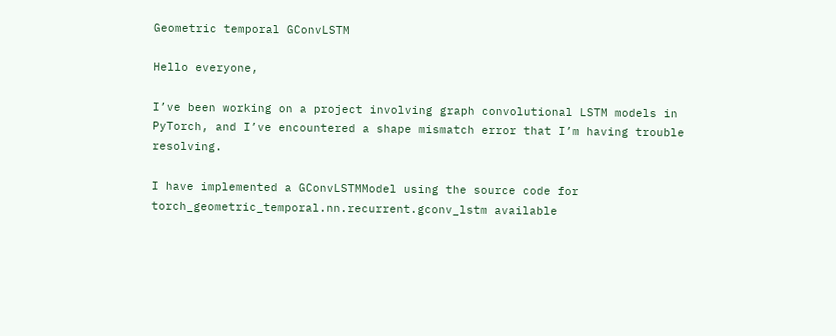Geometric temporal GConvLSTM

Hello everyone,

I’ve been working on a project involving graph convolutional LSTM models in PyTorch, and I’ve encountered a shape mismatch error that I’m having trouble resolving.

I have implemented a GConvLSTMModel using the source code for torch_geometric_temporal.nn.recurrent.gconv_lstm available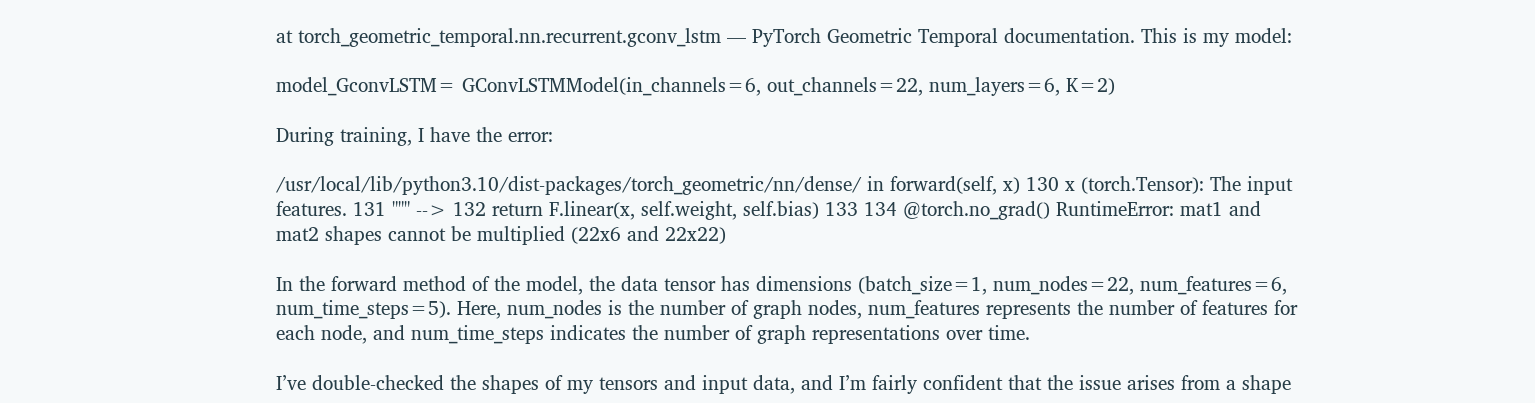at torch_geometric_temporal.nn.recurrent.gconv_lstm — PyTorch Geometric Temporal documentation. This is my model:

model_GconvLSTM= GConvLSTMModel(in_channels=6, out_channels=22, num_layers=6, K=2)

During training, I have the error:

/usr/local/lib/python3.10/dist-packages/torch_geometric/nn/dense/ in forward(self, x) 130 x (torch.Tensor): The input features. 131 """ --> 132 return F.linear(x, self.weight, self.bias) 133 134 @torch.no_grad() RuntimeError: mat1 and mat2 shapes cannot be multiplied (22x6 and 22x22)

In the forward method of the model, the data tensor has dimensions (batch_size=1, num_nodes=22, num_features=6, num_time_steps=5). Here, num_nodes is the number of graph nodes, num_features represents the number of features for each node, and num_time_steps indicates the number of graph representations over time.

I’ve double-checked the shapes of my tensors and input data, and I’m fairly confident that the issue arises from a shape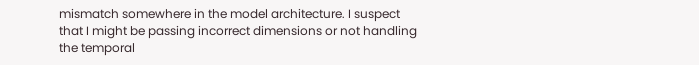mismatch somewhere in the model architecture. I suspect that I might be passing incorrect dimensions or not handling the temporal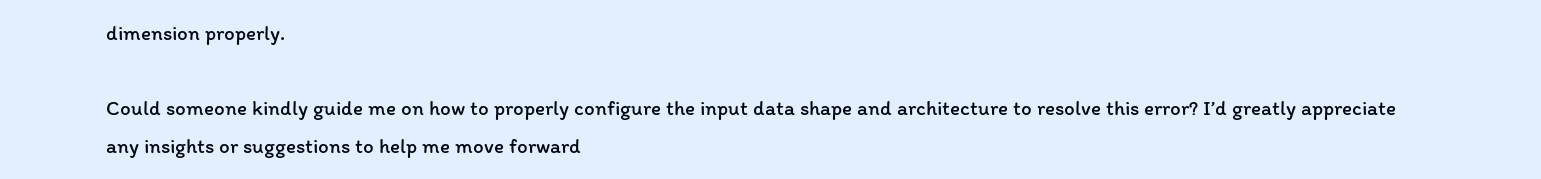dimension properly.

Could someone kindly guide me on how to properly configure the input data shape and architecture to resolve this error? I’d greatly appreciate any insights or suggestions to help me move forward